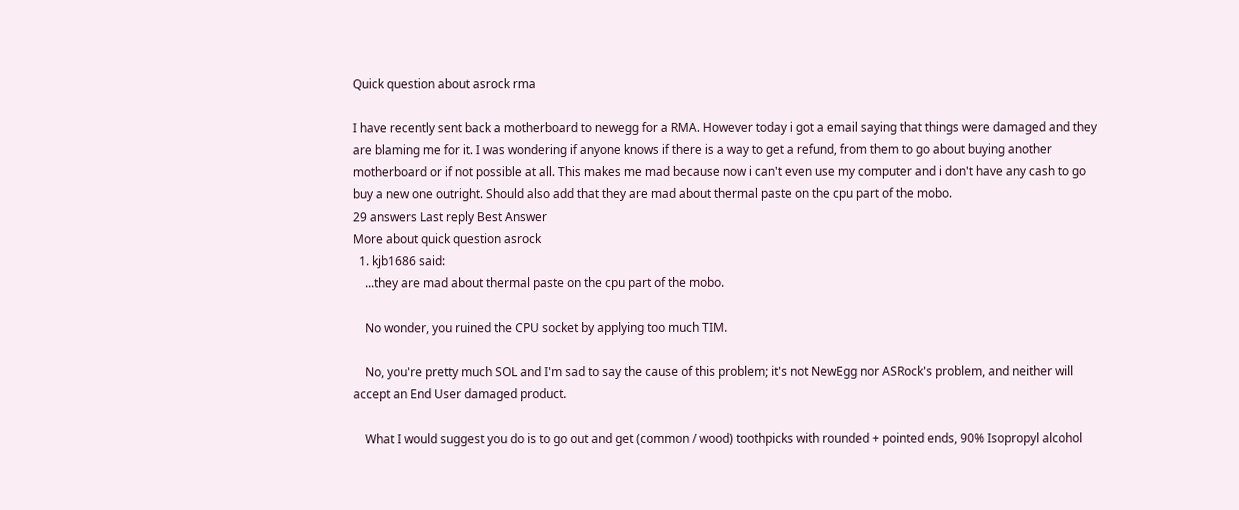Quick question about asrock rma

I have recently sent back a motherboard to newegg for a RMA. However today i got a email saying that things were damaged and they are blaming me for it. I was wondering if anyone knows if there is a way to get a refund, from them to go about buying another motherboard or if not possible at all. This makes me mad because now i can't even use my computer and i don't have any cash to go buy a new one outright. Should also add that they are mad about thermal paste on the cpu part of the mobo.
29 answers Last reply Best Answer
More about quick question asrock
  1. kjb1686 said:
    ...they are mad about thermal paste on the cpu part of the mobo.

    No wonder, you ruined the CPU socket by applying too much TIM.

    No, you're pretty much SOL and I'm sad to say the cause of this problem; it's not NewEgg nor ASRock's problem, and neither will accept an End User damaged product.

    What I would suggest you do is to go out and get (common / wood) toothpicks with rounded + pointed ends, 90% Isopropyl alcohol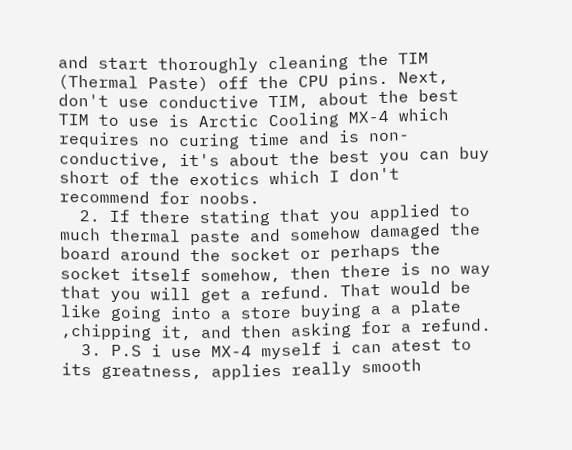and start thoroughly cleaning the TIM (Thermal Paste) off the CPU pins. Next, don't use conductive TIM, about the best TIM to use is Arctic Cooling MX-4 which requires no curing time and is non-conductive, it's about the best you can buy short of the exotics which I don't recommend for noobs.
  2. If there stating that you applied to much thermal paste and somehow damaged the board around the socket or perhaps the socket itself somehow, then there is no way that you will get a refund. That would be like going into a store buying a a plate ,chipping it, and then asking for a refund.
  3. P.S i use MX-4 myself i can atest to its greatness, applies really smooth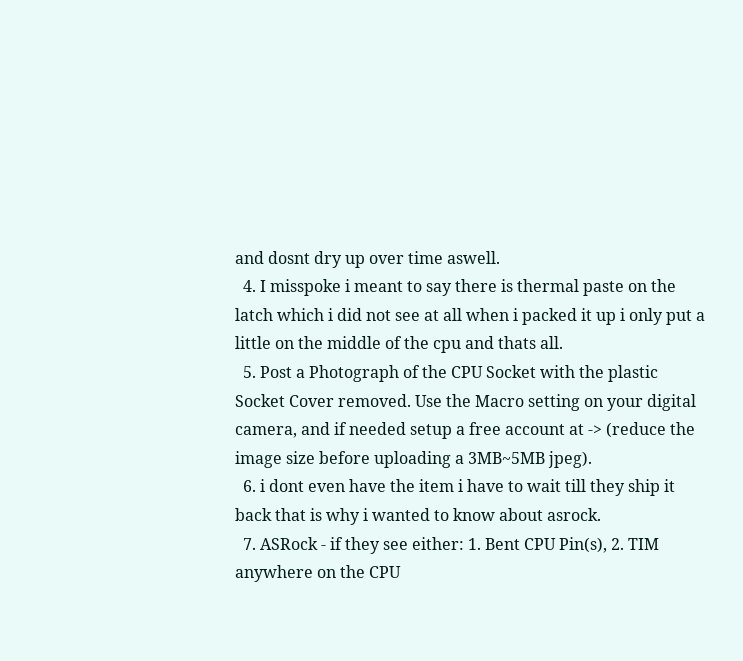and dosnt dry up over time aswell.
  4. I misspoke i meant to say there is thermal paste on the latch which i did not see at all when i packed it up i only put a little on the middle of the cpu and thats all.
  5. Post a Photograph of the CPU Socket with the plastic Socket Cover removed. Use the Macro setting on your digital camera, and if needed setup a free account at -> (reduce the image size before uploading a 3MB~5MB jpeg).
  6. i dont even have the item i have to wait till they ship it back that is why i wanted to know about asrock.
  7. ASRock - if they see either: 1. Bent CPU Pin(s), 2. TIM anywhere on the CPU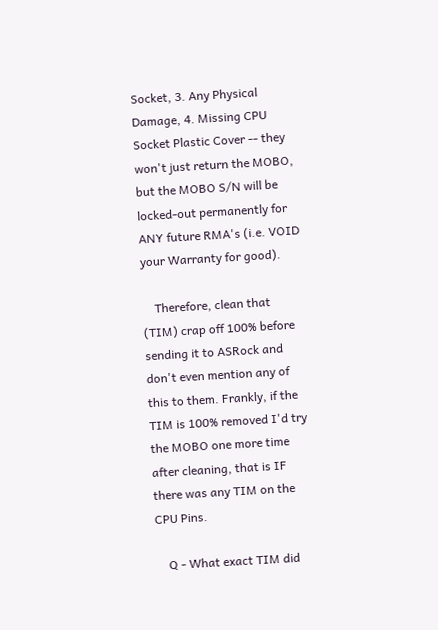Socket, 3. Any Physical Damage, 4. Missing CPU Socket Plastic Cover -- they won't just return the MOBO, but the MOBO S/N will be locked-out permanently for ANY future RMA's (i.e. VOID your Warranty for good).

    Therefore, clean that (TIM) crap off 100% before sending it to ASRock and don't even mention any of this to them. Frankly, if the TIM is 100% removed I'd try the MOBO one more time after cleaning, that is IF there was any TIM on the CPU Pins.

    Q - What exact TIM did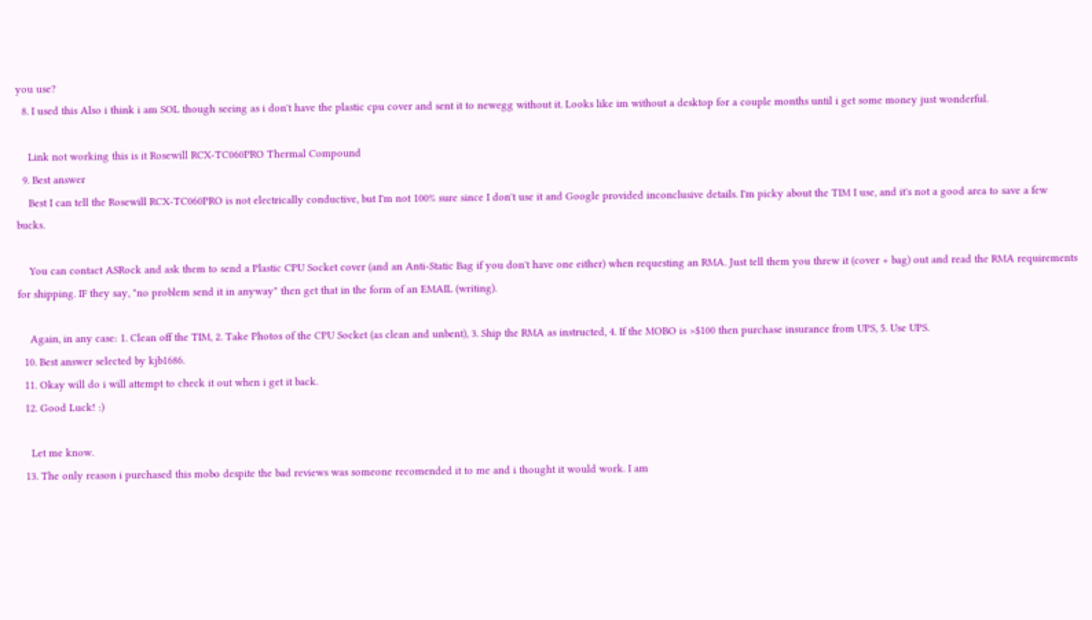you use?
  8. I used this Also i think i am SOL though seeing as i don't have the plastic cpu cover and sent it to newegg without it. Looks like im without a desktop for a couple months until i get some money just wonderful.

    Link not working this is it Rosewill RCX-TC060PRO Thermal Compound
  9. Best answer
    Best I can tell the Rosewill RCX-TC060PRO is not electrically conductive, but I'm not 100% sure since I don't use it and Google provided inconclusive details. I'm picky about the TIM I use, and it's not a good area to save a few bucks.

    You can contact ASRock and ask them to send a Plastic CPU Socket cover (and an Anti-Static Bag if you don't have one either) when requesting an RMA. Just tell them you threw it (cover + bag) out and read the RMA requirements for shipping. IF they say, "no problem send it in anyway" then get that in the form of an EMAIL (writing).

    Again, in any case: 1. Clean off the TIM, 2. Take Photos of the CPU Socket (as clean and unbent), 3. Ship the RMA as instructed, 4. If the MOBO is >$100 then purchase insurance from UPS, 5. Use UPS.
  10. Best answer selected by kjb1686.
  11. Okay will do i will attempt to check it out when i get it back.
  12. Good Luck! :)

    Let me know.
  13. The only reason i purchased this mobo despite the bad reviews was someone recomended it to me and i thought it would work. I am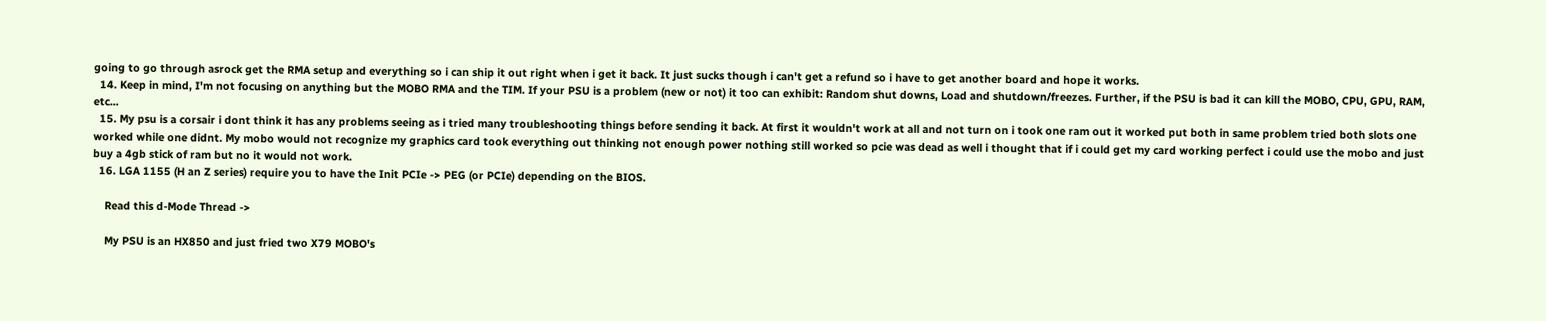going to go through asrock get the RMA setup and everything so i can ship it out right when i get it back. It just sucks though i can't get a refund so i have to get another board and hope it works.
  14. Keep in mind, I'm not focusing on anything but the MOBO RMA and the TIM. If your PSU is a problem (new or not) it too can exhibit: Random shut downs, Load and shutdown/freezes. Further, if the PSU is bad it can kill the MOBO, CPU, GPU, RAM, etc...
  15. My psu is a corsair i dont think it has any problems seeing as i tried many troubleshooting things before sending it back. At first it wouldn't work at all and not turn on i took one ram out it worked put both in same problem tried both slots one worked while one didnt. My mobo would not recognize my graphics card took everything out thinking not enough power nothing still worked so pcie was dead as well i thought that if i could get my card working perfect i could use the mobo and just buy a 4gb stick of ram but no it would not work.
  16. LGA 1155 (H an Z series) require you to have the Init PCIe -> PEG (or PCIe) depending on the BIOS.

    Read this d-Mode Thread ->

    My PSU is an HX850 and just fried two X79 MOBO's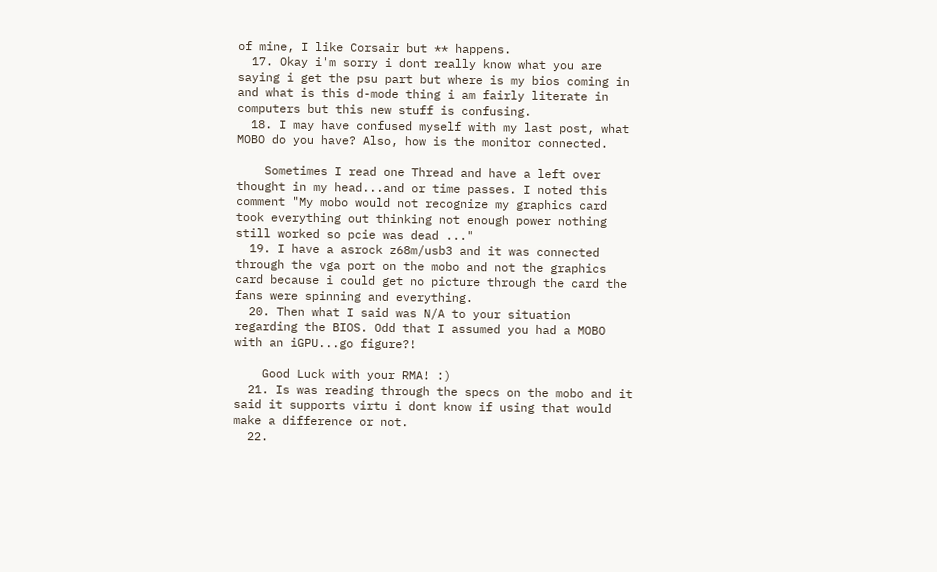of mine, I like Corsair but ** happens.
  17. Okay i'm sorry i dont really know what you are saying i get the psu part but where is my bios coming in and what is this d-mode thing i am fairly literate in computers but this new stuff is confusing.
  18. I may have confused myself with my last post, what MOBO do you have? Also, how is the monitor connected.

    Sometimes I read one Thread and have a left over thought in my head...and or time passes. I noted this comment "My mobo would not recognize my graphics card took everything out thinking not enough power nothing still worked so pcie was dead ..."
  19. I have a asrock z68m/usb3 and it was connected through the vga port on the mobo and not the graphics card because i could get no picture through the card the fans were spinning and everything.
  20. Then what I said was N/A to your situation regarding the BIOS. Odd that I assumed you had a MOBO with an iGPU...go figure?!

    Good Luck with your RMA! :)
  21. Is was reading through the specs on the mobo and it said it supports virtu i dont know if using that would make a difference or not.
  22.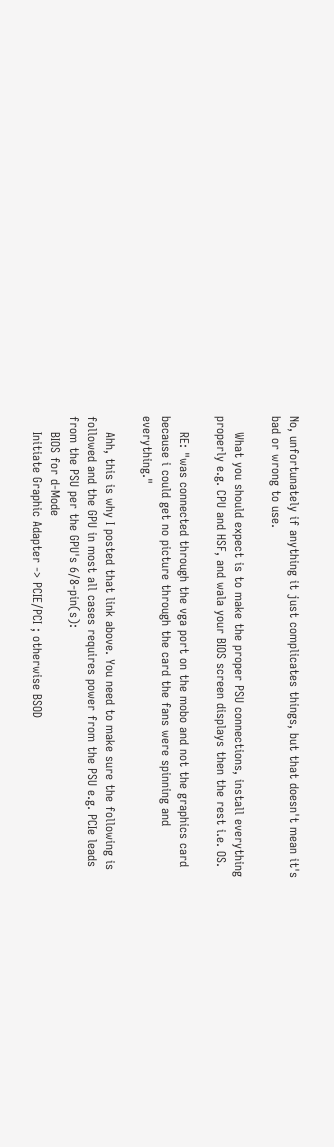No, unfortunately if anything it just complicates things, but that doesn't mean it's bad or wrong to use.

    What you should expect is to make the proper PSU connections, install everything properly e.g. CPU and HSF, and wala your BIOS screen displays then the rest i.e. OS.

    RE: "was connected through the vga port on the mobo and not the graphics card because i could get no picture through the card the fans were spinning and everything."

    Ahh, this is why I posted that link above. You need to make sure the following is followed and the GPU in most all cases requires power from the PSU e.g. PCIe leads from the PSU per the GPU's 6/8-pin(s):
    BIOS for d-Mode
    Initiate Graphic Adapter -> PCIE/PCI ; otherwise BSOD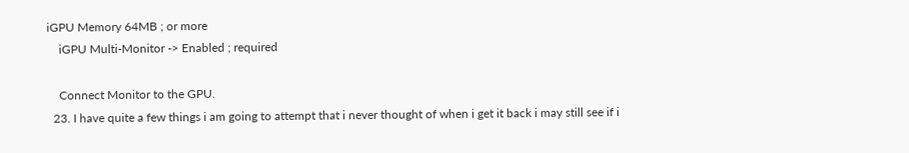iGPU Memory 64MB ; or more
    iGPU Multi-Monitor -> Enabled ; required

    Connect Monitor to the GPU.
  23. I have quite a few things i am going to attempt that i never thought of when i get it back i may still see if i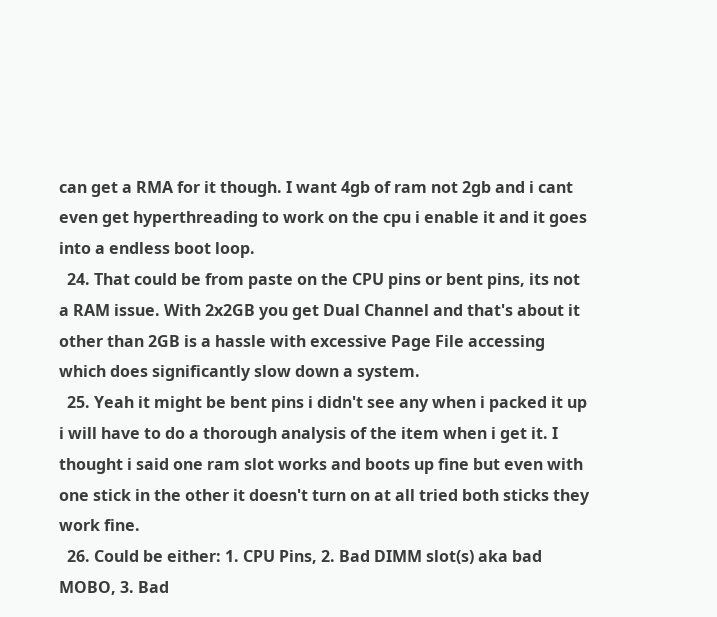can get a RMA for it though. I want 4gb of ram not 2gb and i cant even get hyperthreading to work on the cpu i enable it and it goes into a endless boot loop.
  24. That could be from paste on the CPU pins or bent pins, its not a RAM issue. With 2x2GB you get Dual Channel and that's about it other than 2GB is a hassle with excessive Page File accessing which does significantly slow down a system.
  25. Yeah it might be bent pins i didn't see any when i packed it up i will have to do a thorough analysis of the item when i get it. I thought i said one ram slot works and boots up fine but even with one stick in the other it doesn't turn on at all tried both sticks they work fine.
  26. Could be either: 1. CPU Pins, 2. Bad DIMM slot(s) aka bad MOBO, 3. Bad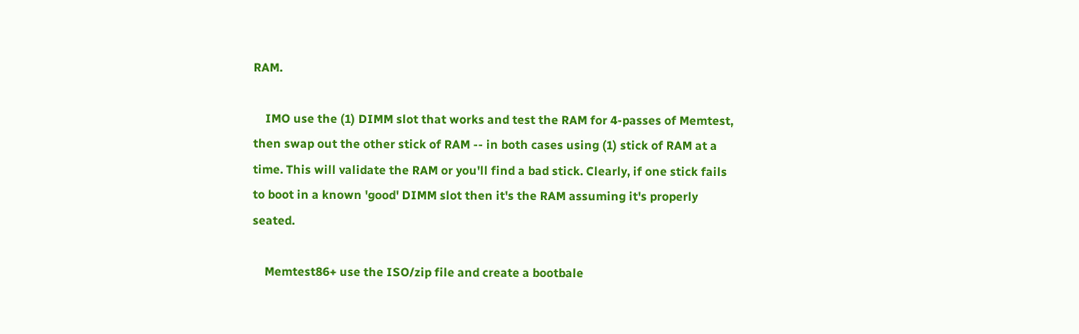RAM.

    IMO use the (1) DIMM slot that works and test the RAM for 4-passes of Memtest, then swap out the other stick of RAM -- in both cases using (1) stick of RAM at a time. This will validate the RAM or you'll find a bad stick. Clearly, if one stick fails to boot in a known 'good' DIMM slot then it's the RAM assuming it's properly seated.

    Memtest86+ use the ISO/zip file and create a bootbale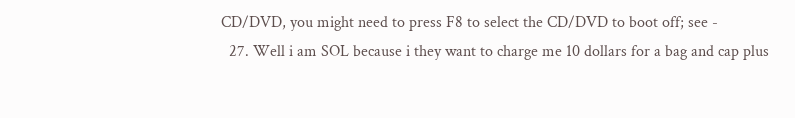CD/DVD, you might need to press F8 to select the CD/DVD to boot off; see -
  27. Well i am SOL because i they want to charge me 10 dollars for a bag and cap plus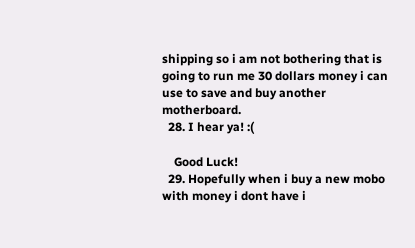shipping so i am not bothering that is going to run me 30 dollars money i can use to save and buy another motherboard.
  28. I hear ya! :(

    Good Luck!
  29. Hopefully when i buy a new mobo with money i dont have i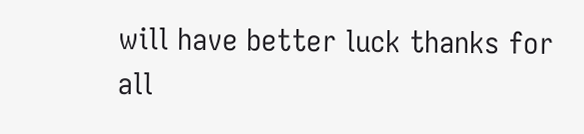will have better luck thanks for all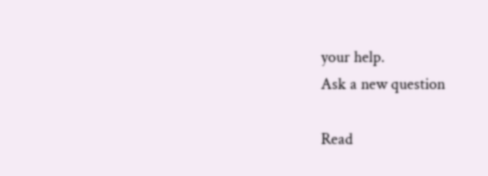your help.
Ask a new question

Read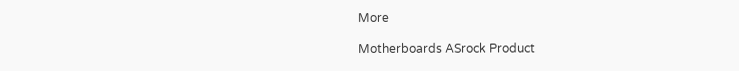More

Motherboards ASrock Product